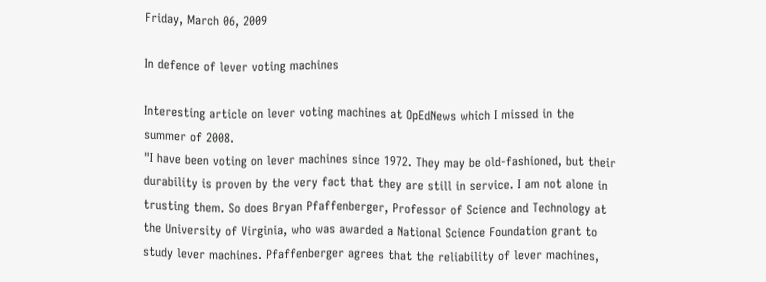Friday, March 06, 2009

In defence of lever voting machines

Interesting article on lever voting machines at OpEdNews which I missed in the summer of 2008.
"I have been voting on lever machines since 1972. They may be old-fashioned, but their durability is proven by the very fact that they are still in service. I am not alone in trusting them. So does Bryan Pfaffenberger, Professor of Science and Technology at the University of Virginia, who was awarded a National Science Foundation grant to study lever machines. Pfaffenberger agrees that the reliability of lever machines,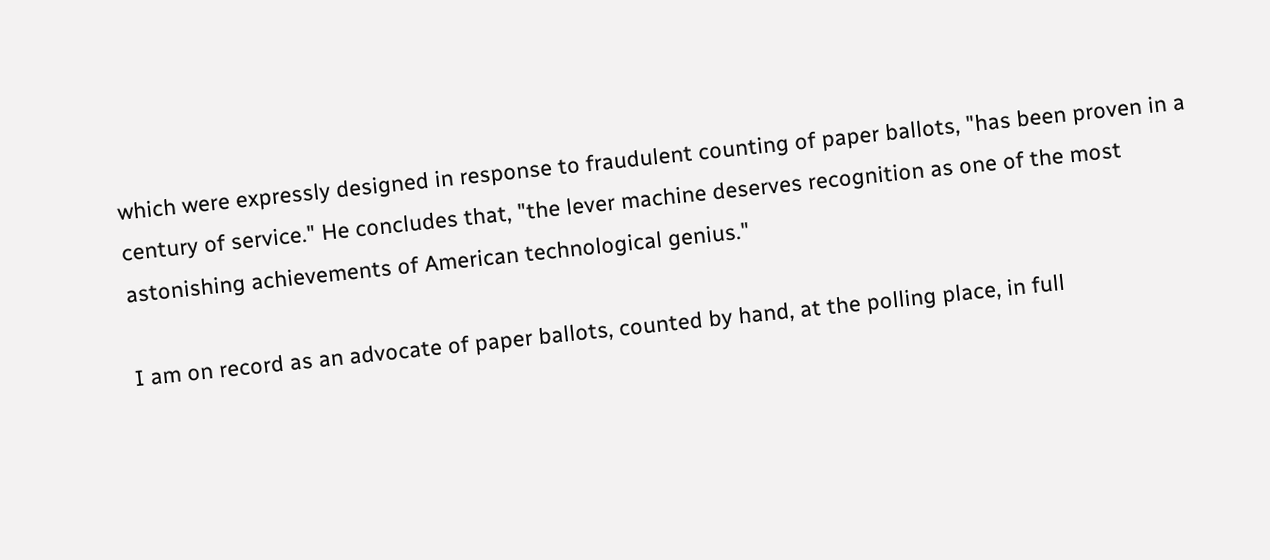which were expressly designed in response to fraudulent counting of paper ballots, "has been proven in a century of service." He concludes that, "the lever machine deserves recognition as one of the most astonishing achievements of American technological genius."

I am on record as an advocate of paper ballots, counted by hand, at the polling place, in full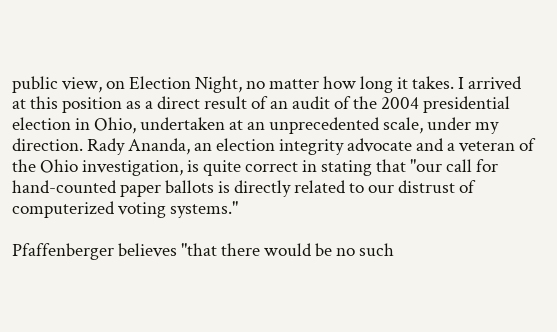public view, on Election Night, no matter how long it takes. I arrived at this position as a direct result of an audit of the 2004 presidential election in Ohio, undertaken at an unprecedented scale, under my direction. Rady Ananda, an election integrity advocate and a veteran of the Ohio investigation, is quite correct in stating that "our call for hand-counted paper ballots is directly related to our distrust of computerized voting systems."

Pfaffenberger believes "that there would be no such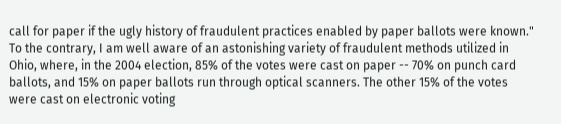call for paper if the ugly history of fraudulent practices enabled by paper ballots were known." To the contrary, I am well aware of an astonishing variety of fraudulent methods utilized in Ohio, where, in the 2004 election, 85% of the votes were cast on paper -- 70% on punch card ballots, and 15% on paper ballots run through optical scanners. The other 15% of the votes were cast on electronic voting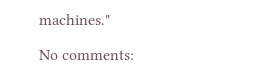machines."

No comments: